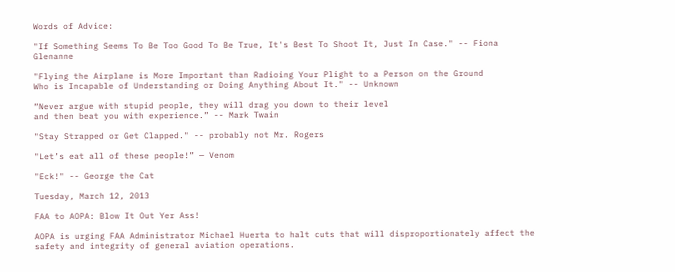Words of Advice:

"If Something Seems To Be Too Good To Be True, It's Best To Shoot It, Just In Case." -- Fiona Glenanne

"Flying the Airplane is More Important than Radioing Your Plight to a Person on the Ground
Who is Incapable of Understanding or Doing Anything About It." -- Unknown

“Never argue with stupid people, they will drag you down to their level
and then beat you with experience.” -- Mark Twain

"Stay Strapped or Get Clapped." -- probably not Mr. Rogers

"Let’s eat all of these people!” — Venom

"Eck!" -- George the Cat

Tuesday, March 12, 2013

FAA to AOPA: Blow It Out Yer Ass!

AOPA is urging FAA Administrator Michael Huerta to halt cuts that will disproportionately affect the safety and integrity of general aviation operations.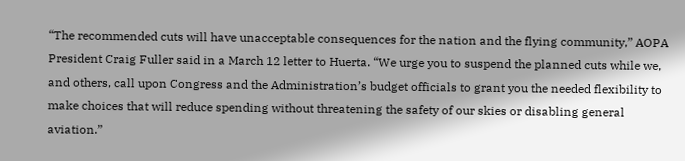“The recommended cuts will have unacceptable consequences for the nation and the flying community,” AOPA President Craig Fuller said in a March 12 letter to Huerta. “We urge you to suspend the planned cuts while we, and others, call upon Congress and the Administration’s budget officials to grant you the needed flexibility to make choices that will reduce spending without threatening the safety of our skies or disabling general aviation.”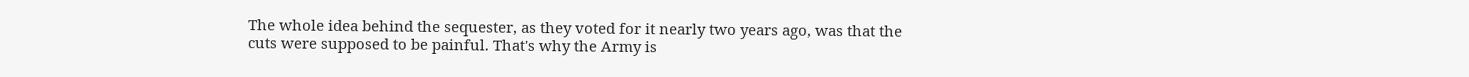The whole idea behind the sequester, as they voted for it nearly two years ago, was that the cuts were supposed to be painful. That's why the Army is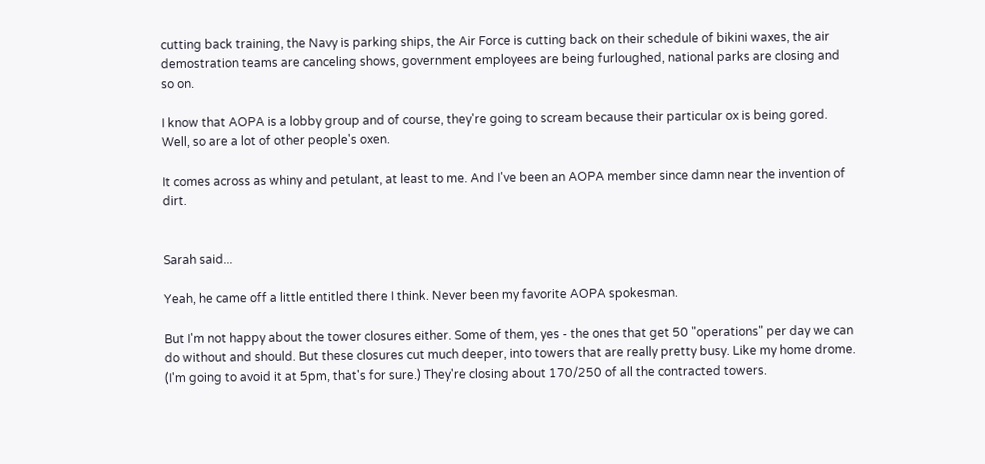cutting back training, the Navy is parking ships, the Air Force is cutting back on their schedule of bikini waxes, the air demostration teams are canceling shows, government employees are being furloughed, national parks are closing and so on.

I know that AOPA is a lobby group and of course, they're going to scream because their particular ox is being gored. Well, so are a lot of other people's oxen.

It comes across as whiny and petulant, at least to me. And I've been an AOPA member since damn near the invention of dirt.


Sarah said...

Yeah, he came off a little entitled there I think. Never been my favorite AOPA spokesman.

But I'm not happy about the tower closures either. Some of them, yes - the ones that get 50 "operations" per day we can do without and should. But these closures cut much deeper, into towers that are really pretty busy. Like my home drome. (I'm going to avoid it at 5pm, that's for sure.) They're closing about 170/250 of all the contracted towers.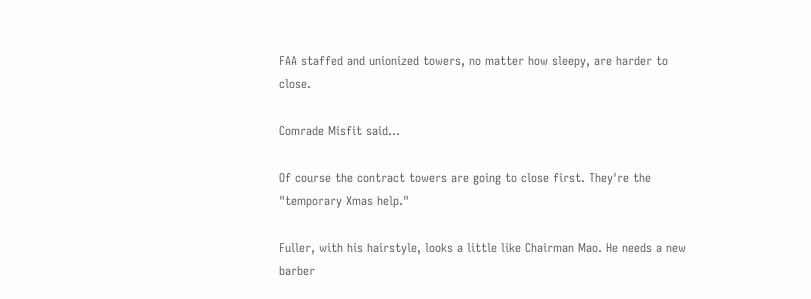FAA staffed and unionized towers, no matter how sleepy, are harder to close.

Comrade Misfit said...

Of course the contract towers are going to close first. They're the "temporary Xmas help."

Fuller, with his hairstyle, looks a little like Chairman Mao. He needs a new barber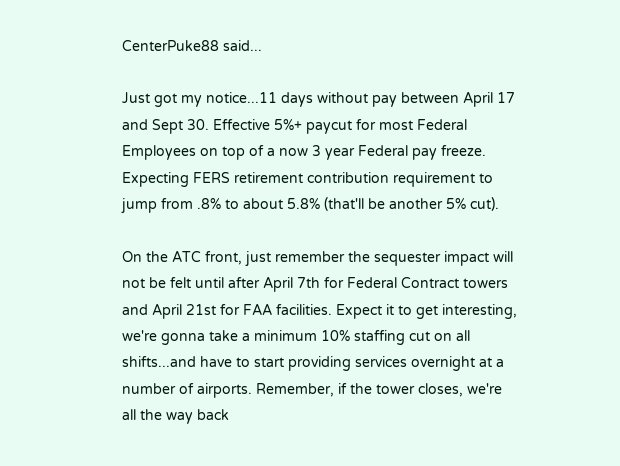CenterPuke88 said...

Just got my notice...11 days without pay between April 17 and Sept 30. Effective 5%+ paycut for most Federal Employees on top of a now 3 year Federal pay freeze. Expecting FERS retirement contribution requirement to jump from .8% to about 5.8% (that'll be another 5% cut).

On the ATC front, just remember the sequester impact will not be felt until after April 7th for Federal Contract towers and April 21st for FAA facilities. Expect it to get interesting, we're gonna take a minimum 10% staffing cut on all shifts...and have to start providing services overnight at a number of airports. Remember, if the tower closes, we're all the way back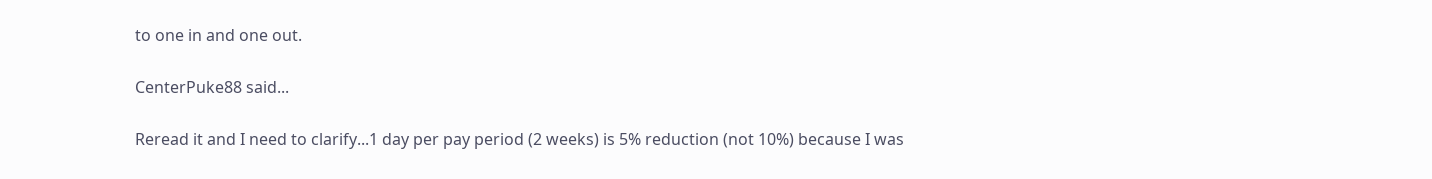to one in and one out.

CenterPuke88 said...

Reread it and I need to clarify...1 day per pay period (2 weeks) is 5% reduction (not 10%) because I was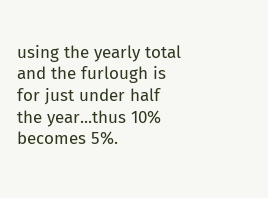using the yearly total and the furlough is for just under half the year...thus 10% becomes 5%.